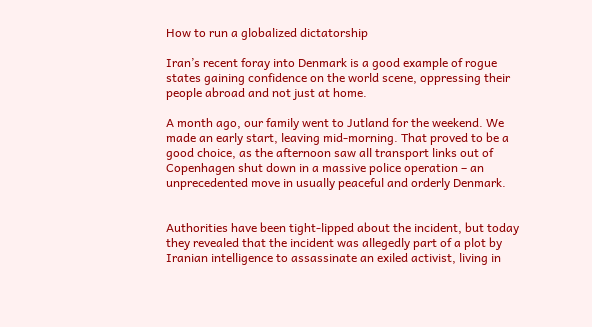How to run a globalized dictatorship

Iran’s recent foray into Denmark is a good example of rogue states gaining confidence on the world scene, oppressing their people abroad and not just at home.

A month ago, our family went to Jutland for the weekend. We made an early start, leaving mid-morning. That proved to be a good choice, as the afternoon saw all transport links out of Copenhagen shut down in a massive police operation – an unprecedented move in usually peaceful and orderly Denmark.


Authorities have been tight-lipped about the incident, but today they revealed that the incident was allegedly part of a plot by Iranian intelligence to assassinate an exiled activist, living in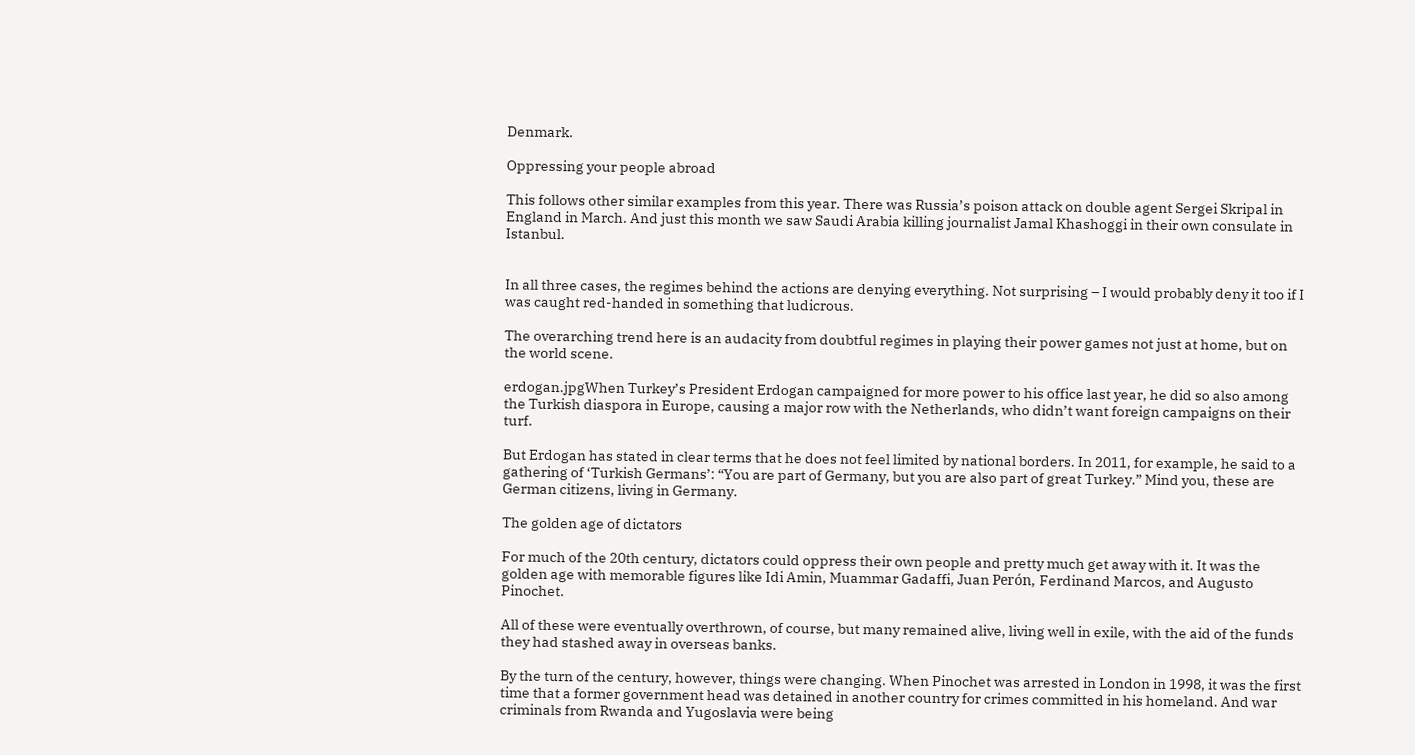Denmark.

Oppressing your people abroad

This follows other similar examples from this year. There was Russia’s poison attack on double agent Sergei Skripal in England in March. And just this month we saw Saudi Arabia killing journalist Jamal Khashoggi in their own consulate in Istanbul.


In all three cases, the regimes behind the actions are denying everything. Not surprising – I would probably deny it too if I was caught red-handed in something that ludicrous.

The overarching trend here is an audacity from doubtful regimes in playing their power games not just at home, but on the world scene.

erdogan.jpgWhen Turkey’s President Erdogan campaigned for more power to his office last year, he did so also among the Turkish diaspora in Europe, causing a major row with the Netherlands, who didn’t want foreign campaigns on their turf.

But Erdogan has stated in clear terms that he does not feel limited by national borders. In 2011, for example, he said to a gathering of ‘Turkish Germans’: “You are part of Germany, but you are also part of great Turkey.” Mind you, these are German citizens, living in Germany.

The golden age of dictators

For much of the 20th century, dictators could oppress their own people and pretty much get away with it. It was the golden age with memorable figures like Idi Amin, Muammar Gadaffi, Juan Perón, Ferdinand Marcos, and Augusto Pinochet.

All of these were eventually overthrown, of course, but many remained alive, living well in exile, with the aid of the funds they had stashed away in overseas banks.

By the turn of the century, however, things were changing. When Pinochet was arrested in London in 1998, it was the first time that a former government head was detained in another country for crimes committed in his homeland. And war criminals from Rwanda and Yugoslavia were being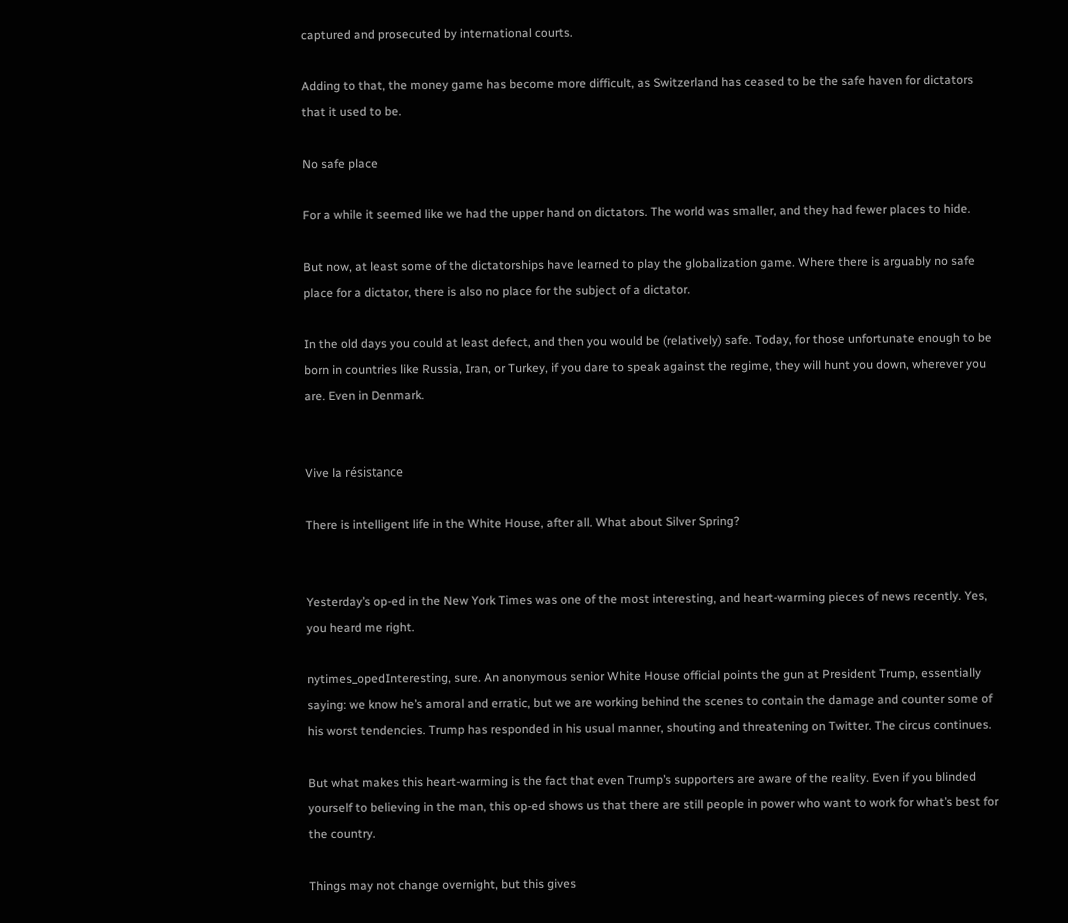captured and prosecuted by international courts.

Adding to that, the money game has become more difficult, as Switzerland has ceased to be the safe haven for dictators that it used to be.

No safe place

For a while it seemed like we had the upper hand on dictators. The world was smaller, and they had fewer places to hide.

But now, at least some of the dictatorships have learned to play the globalization game. Where there is arguably no safe place for a dictator, there is also no place for the subject of a dictator.

In the old days you could at least defect, and then you would be (relatively) safe. Today, for those unfortunate enough to be born in countries like Russia, Iran, or Turkey, if you dare to speak against the regime, they will hunt you down, wherever you are. Even in Denmark.


Vive la résistance

There is intelligent life in the White House, after all. What about Silver Spring?


Yesterday’s op-ed in the New York Times was one of the most interesting, and heart-warming pieces of news recently. Yes, you heard me right.

nytimes_opedInteresting, sure. An anonymous senior White House official points the gun at President Trump, essentially saying: we know he’s amoral and erratic, but we are working behind the scenes to contain the damage and counter some of his worst tendencies. Trump has responded in his usual manner, shouting and threatening on Twitter. The circus continues.

But what makes this heart-warming is the fact that even Trump’s supporters are aware of the reality. Even if you blinded yourself to believing in the man, this op-ed shows us that there are still people in power who want to work for what’s best for the country.

Things may not change overnight, but this gives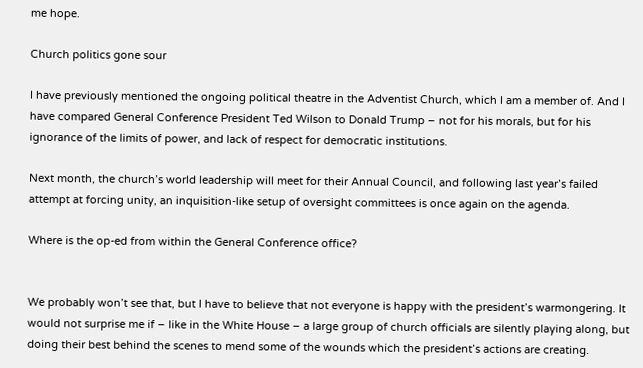me hope.

Church politics gone sour

I have previously mentioned the ongoing political theatre in the Adventist Church, which I am a member of. And I have compared General Conference President Ted Wilson to Donald Trump – not for his morals, but for his ignorance of the limits of power, and lack of respect for democratic institutions.

Next month, the church’s world leadership will meet for their Annual Council, and following last year’s failed attempt at forcing unity, an inquisition-like setup of oversight committees is once again on the agenda.

Where is the op-ed from within the General Conference office?


We probably won’t see that, but I have to believe that not everyone is happy with the president’s warmongering. It would not surprise me if – like in the White House – a large group of church officials are silently playing along, but doing their best behind the scenes to mend some of the wounds which the president’s actions are creating.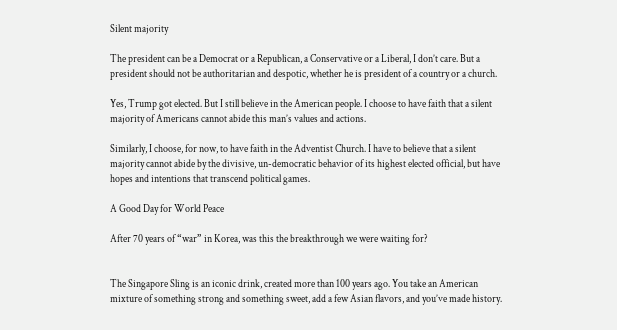Silent majority

The president can be a Democrat or a Republican, a Conservative or a Liberal, I don’t care. But a president should not be authoritarian and despotic, whether he is president of a country or a church.

Yes, Trump got elected. But I still believe in the American people. I choose to have faith that a silent majority of Americans cannot abide this man’s values and actions.

Similarly, I choose, for now, to have faith in the Adventist Church. I have to believe that a silent majority cannot abide by the divisive, un-democratic behavior of its highest elected official, but have hopes and intentions that transcend political games.

A Good Day for World Peace

After 70 years of “war” in Korea, was this the breakthrough we were waiting for?


The Singapore Sling is an iconic drink, created more than 100 years ago. You take an American mixture of something strong and something sweet, add a few Asian flavors, and you’ve made history.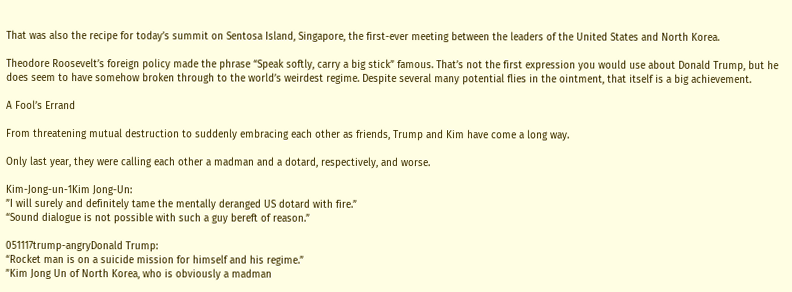That was also the recipe for today’s summit on Sentosa Island, Singapore, the first-ever meeting between the leaders of the United States and North Korea.

Theodore Roosevelt’s foreign policy made the phrase “Speak softly, carry a big stick” famous. That’s not the first expression you would use about Donald Trump, but he does seem to have somehow broken through to the world’s weirdest regime. Despite several many potential flies in the ointment, that itself is a big achievement.

A Fool’s Errand

From threatening mutual destruction to suddenly embracing each other as friends, Trump and Kim have come a long way.

Only last year, they were calling each other a madman and a dotard, respectively, and worse.

Kim-Jong-un-1Kim Jong-Un:
”I will surely and definitely tame the mentally deranged US dotard with fire.”
“Sound dialogue is not possible with such a guy bereft of reason.”

051117trump-angryDonald Trump:
“Rocket man is on a suicide mission for himself and his regime.”
”Kim Jong Un of North Korea, who is obviously a madman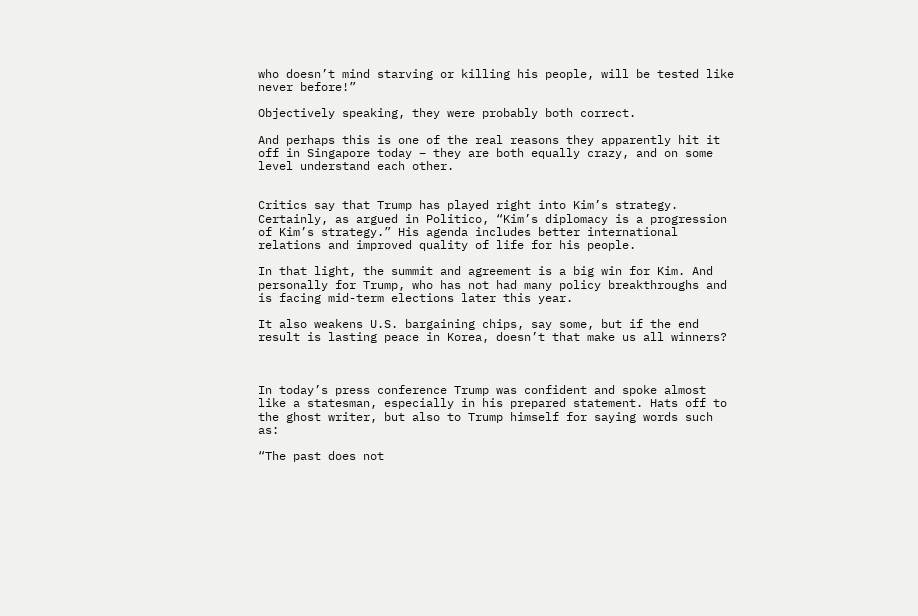who doesn’t mind starving or killing his people, will be tested like never before!”

Objectively speaking, they were probably both correct.

And perhaps this is one of the real reasons they apparently hit it off in Singapore today – they are both equally crazy, and on some level understand each other.


Critics say that Trump has played right into Kim’s strategy. Certainly, as argued in Politico, “Kim’s diplomacy is a progression of Kim’s strategy.” His agenda includes better international relations and improved quality of life for his people.

In that light, the summit and agreement is a big win for Kim. And personally for Trump, who has not had many policy breakthroughs and is facing mid-term elections later this year.

It also weakens U.S. bargaining chips, say some, but if the end result is lasting peace in Korea, doesn’t that make us all winners?



In today’s press conference Trump was confident and spoke almost like a statesman, especially in his prepared statement. Hats off to the ghost writer, but also to Trump himself for saying words such as:

“The past does not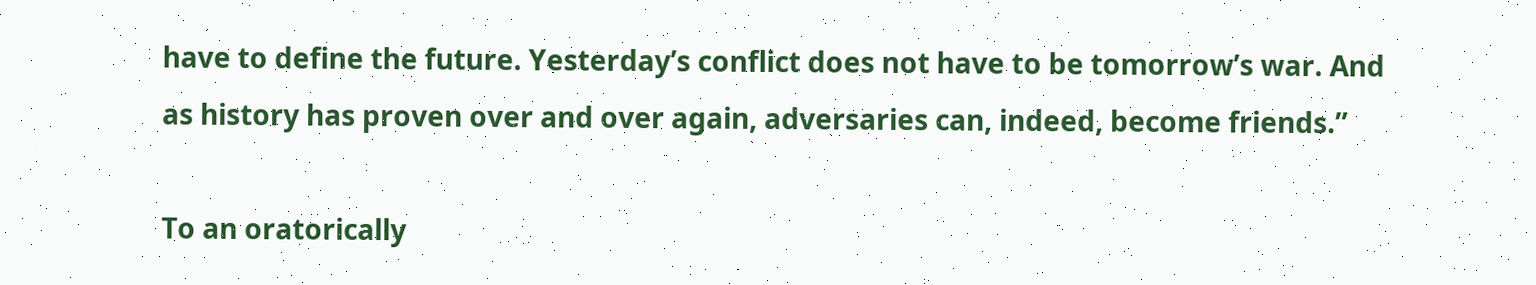have to define the future. Yesterday’s conflict does not have to be tomorrow’s war. And as history has proven over and over again, adversaries can, indeed, become friends.”

To an oratorically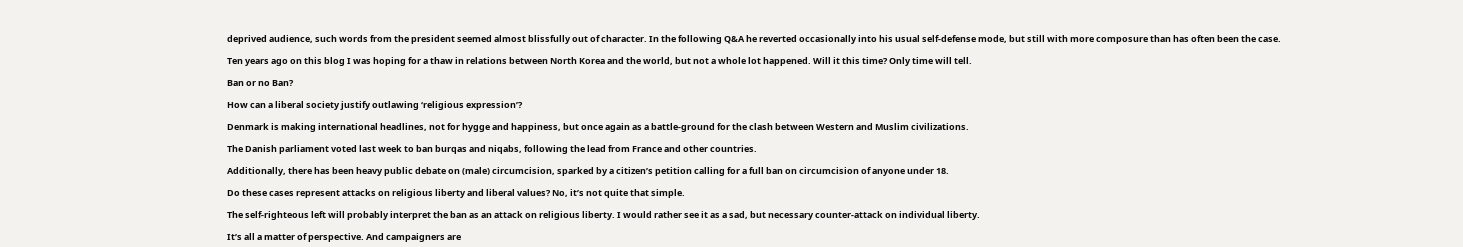deprived audience, such words from the president seemed almost blissfully out of character. In the following Q&A he reverted occasionally into his usual self-defense mode, but still with more composure than has often been the case.

Ten years ago on this blog I was hoping for a thaw in relations between North Korea and the world, but not a whole lot happened. Will it this time? Only time will tell.

Ban or no Ban?

How can a liberal society justify outlawing ‘religious expression’?

Denmark is making international headlines, not for hygge and happiness, but once again as a battle-ground for the clash between Western and Muslim civilizations.

The Danish parliament voted last week to ban burqas and niqabs, following the lead from France and other countries.

Additionally, there has been heavy public debate on (male) circumcision, sparked by a citizen’s petition calling for a full ban on circumcision of anyone under 18.

Do these cases represent attacks on religious liberty and liberal values? No, it’s not quite that simple.

The self-righteous left will probably interpret the ban as an attack on religious liberty. I would rather see it as a sad, but necessary counter-attack on individual liberty.

It’s all a matter of perspective. And campaigners are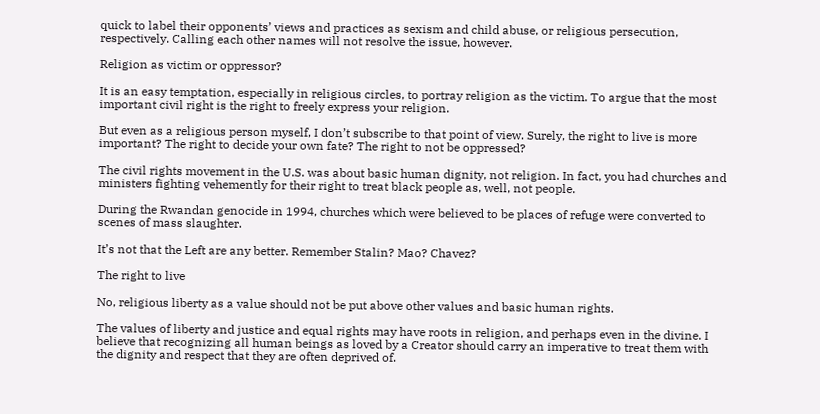quick to label their opponents’ views and practices as sexism and child abuse, or religious persecution, respectively. Calling each other names will not resolve the issue, however.

Religion as victim or oppressor?

It is an easy temptation, especially in religious circles, to portray religion as the victim. To argue that the most important civil right is the right to freely express your religion.

But even as a religious person myself, I don’t subscribe to that point of view. Surely, the right to live is more important? The right to decide your own fate? The right to not be oppressed?

The civil rights movement in the U.S. was about basic human dignity, not religion. In fact, you had churches and ministers fighting vehemently for their right to treat black people as, well, not people.

During the Rwandan genocide in 1994, churches which were believed to be places of refuge were converted to scenes of mass slaughter.

It’s not that the Left are any better. Remember Stalin? Mao? Chavez?

The right to live

No, religious liberty as a value should not be put above other values and basic human rights.

The values of liberty and justice and equal rights may have roots in religion, and perhaps even in the divine. I believe that recognizing all human beings as loved by a Creator should carry an imperative to treat them with the dignity and respect that they are often deprived of.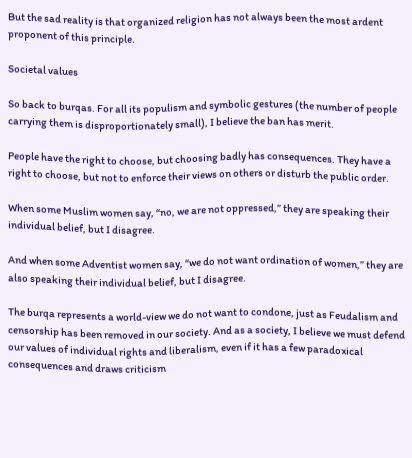But the sad reality is that organized religion has not always been the most ardent proponent of this principle.

Societal values

So back to burqas. For all its populism and symbolic gestures (the number of people carrying them is disproportionately small), I believe the ban has merit.

People have the right to choose, but choosing badly has consequences. They have a right to choose, but not to enforce their views on others or disturb the public order.

When some Muslim women say, “no, we are not oppressed,” they are speaking their individual belief, but I disagree.

And when some Adventist women say, “we do not want ordination of women,” they are also speaking their individual belief, but I disagree.

The burqa represents a world-view we do not want to condone, just as Feudalism and censorship has been removed in our society. And as a society, I believe we must defend our values of individual rights and liberalism, even if it has a few paradoxical consequences and draws criticism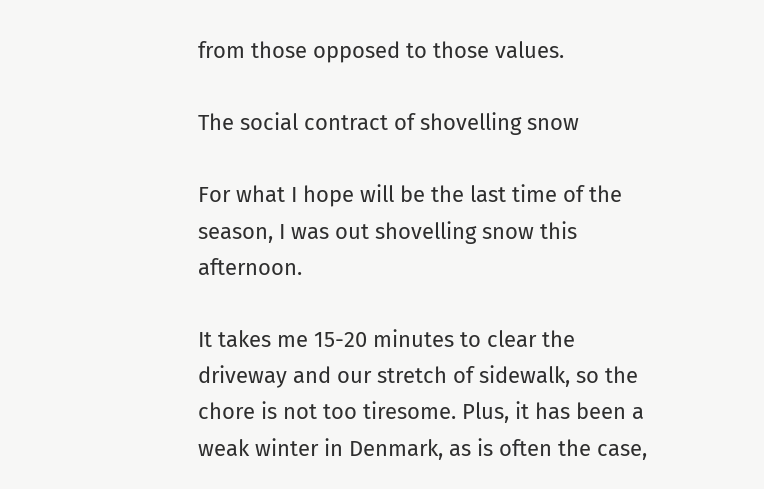from those opposed to those values.

The social contract of shovelling snow

For what I hope will be the last time of the season, I was out shovelling snow this afternoon.

It takes me 15-20 minutes to clear the driveway and our stretch of sidewalk, so the chore is not too tiresome. Plus, it has been a weak winter in Denmark, as is often the case,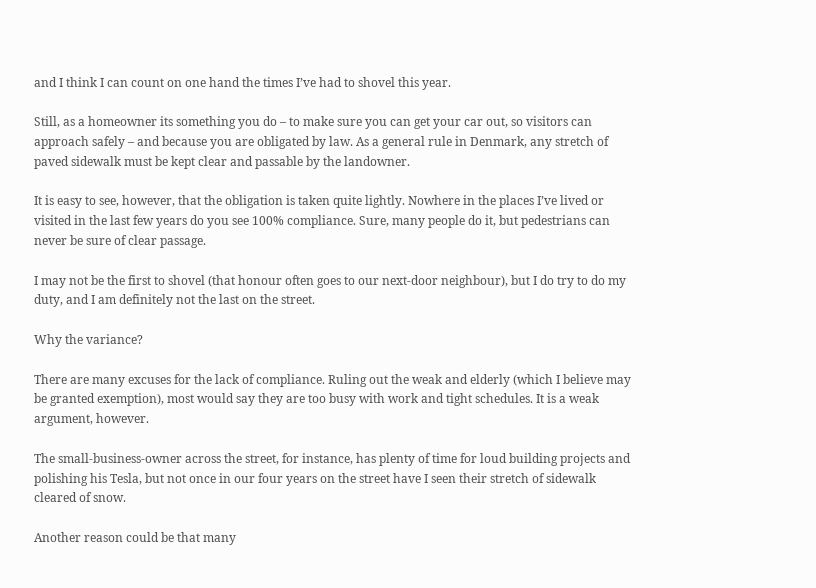and I think I can count on one hand the times I’ve had to shovel this year.

Still, as a homeowner its something you do – to make sure you can get your car out, so visitors can approach safely – and because you are obligated by law. As a general rule in Denmark, any stretch of paved sidewalk must be kept clear and passable by the landowner.

It is easy to see, however, that the obligation is taken quite lightly. Nowhere in the places I’ve lived or visited in the last few years do you see 100% compliance. Sure, many people do it, but pedestrians can never be sure of clear passage.

I may not be the first to shovel (that honour often goes to our next-door neighbour), but I do try to do my duty, and I am definitely not the last on the street.

Why the variance?

There are many excuses for the lack of compliance. Ruling out the weak and elderly (which I believe may be granted exemption), most would say they are too busy with work and tight schedules. It is a weak argument, however.

The small-business-owner across the street, for instance, has plenty of time for loud building projects and polishing his Tesla, but not once in our four years on the street have I seen their stretch of sidewalk cleared of snow.

Another reason could be that many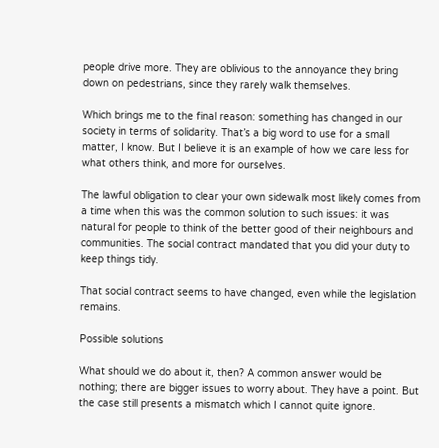people drive more. They are oblivious to the annoyance they bring down on pedestrians, since they rarely walk themselves.

Which brings me to the final reason: something has changed in our society in terms of solidarity. That’s a big word to use for a small matter, I know. But I believe it is an example of how we care less for what others think, and more for ourselves.

The lawful obligation to clear your own sidewalk most likely comes from a time when this was the common solution to such issues: it was natural for people to think of the better good of their neighbours and communities. The social contract mandated that you did your duty to keep things tidy.

That social contract seems to have changed, even while the legislation remains.

Possible solutions

What should we do about it, then? A common answer would be nothing; there are bigger issues to worry about. They have a point. But the case still presents a mismatch which I cannot quite ignore.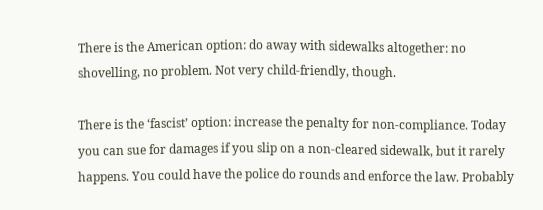There is the American option: do away with sidewalks altogether: no shovelling, no problem. Not very child-friendly, though.

There is the ‘fascist’ option: increase the penalty for non-compliance. Today you can sue for damages if you slip on a non-cleared sidewalk, but it rarely happens. You could have the police do rounds and enforce the law. Probably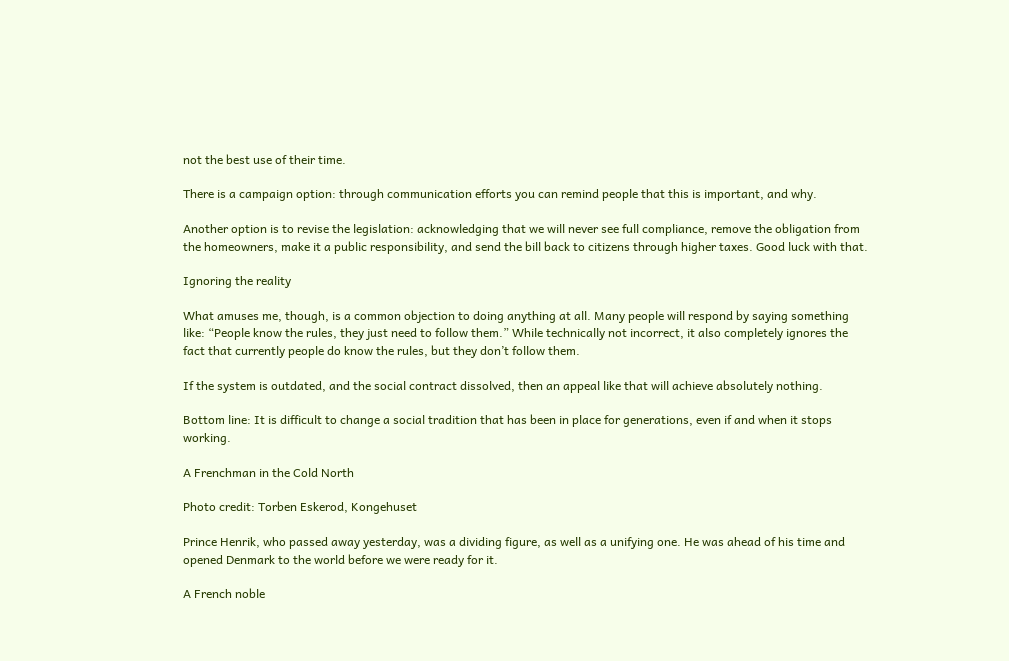not the best use of their time.

There is a campaign option: through communication efforts you can remind people that this is important, and why.

Another option is to revise the legislation: acknowledging that we will never see full compliance, remove the obligation from the homeowners, make it a public responsibility, and send the bill back to citizens through higher taxes. Good luck with that.

Ignoring the reality

What amuses me, though, is a common objection to doing anything at all. Many people will respond by saying something like: “People know the rules, they just need to follow them.” While technically not incorrect, it also completely ignores the fact that currently people do know the rules, but they don’t follow them.

If the system is outdated, and the social contract dissolved, then an appeal like that will achieve absolutely nothing.

Bottom line: It is difficult to change a social tradition that has been in place for generations, even if and when it stops working.

A Frenchman in the Cold North

Photo credit: Torben Eskerod, Kongehuset

Prince Henrik, who passed away yesterday, was a dividing figure, as well as a unifying one. He was ahead of his time and opened Denmark to the world before we were ready for it.

A French noble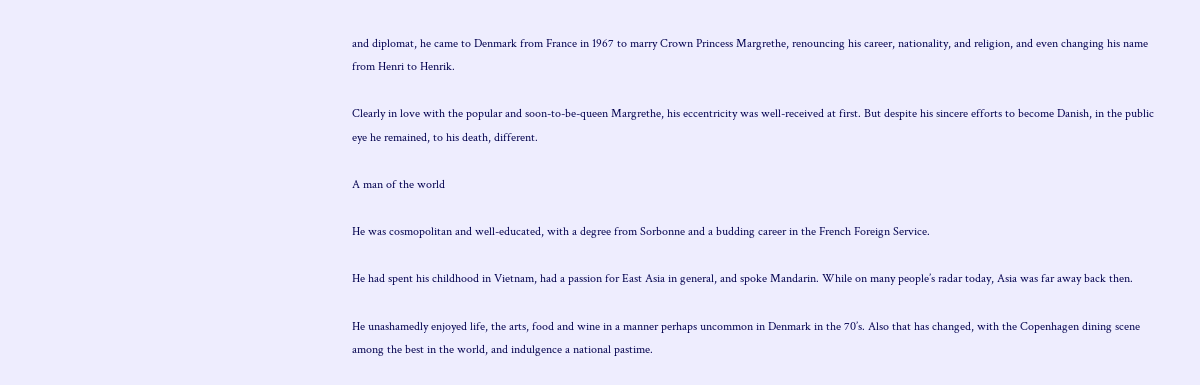and diplomat, he came to Denmark from France in 1967 to marry Crown Princess Margrethe, renouncing his career, nationality, and religion, and even changing his name from Henri to Henrik.

Clearly in love with the popular and soon-to-be-queen Margrethe, his eccentricity was well-received at first. But despite his sincere efforts to become Danish, in the public eye he remained, to his death, different.

A man of the world

He was cosmopolitan and well-educated, with a degree from Sorbonne and a budding career in the French Foreign Service.

He had spent his childhood in Vietnam, had a passion for East Asia in general, and spoke Mandarin. While on many people’s radar today, Asia was far away back then.

He unashamedly enjoyed life, the arts, food and wine in a manner perhaps uncommon in Denmark in the 70’s. Also that has changed, with the Copenhagen dining scene among the best in the world, and indulgence a national pastime.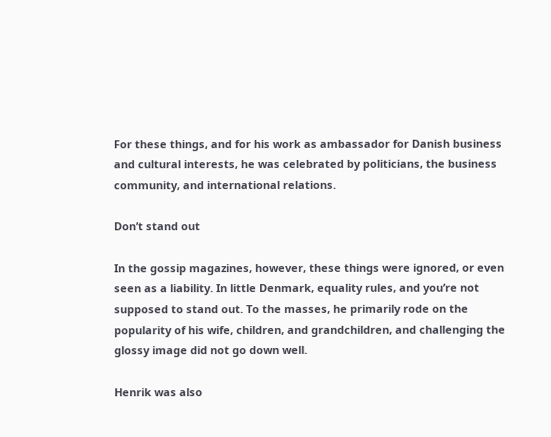For these things, and for his work as ambassador for Danish business and cultural interests, he was celebrated by politicians, the business community, and international relations.

Don’t stand out

In the gossip magazines, however, these things were ignored, or even seen as a liability. In little Denmark, equality rules, and you’re not supposed to stand out. To the masses, he primarily rode on the popularity of his wife, children, and grandchildren, and challenging the glossy image did not go down well.

Henrik was also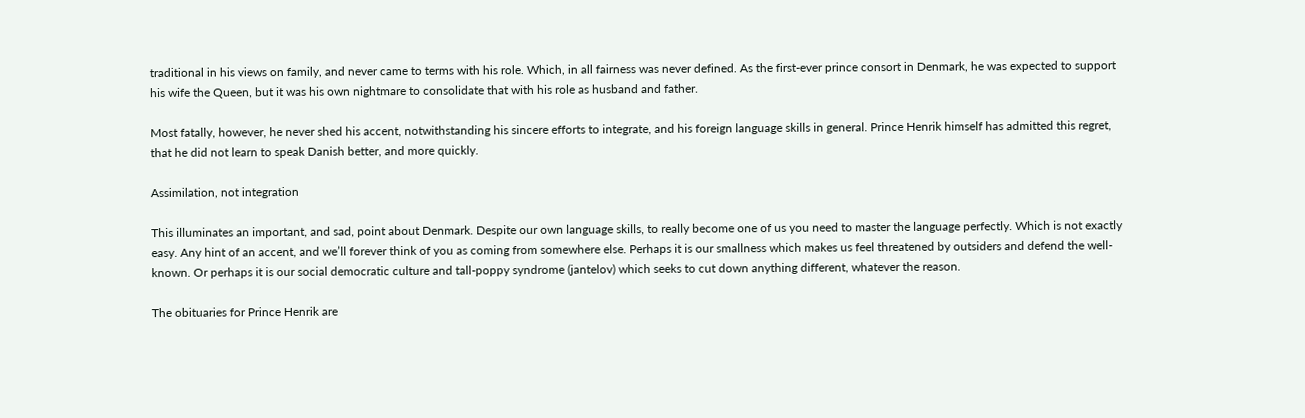traditional in his views on family, and never came to terms with his role. Which, in all fairness was never defined. As the first-ever prince consort in Denmark, he was expected to support his wife the Queen, but it was his own nightmare to consolidate that with his role as husband and father.

Most fatally, however, he never shed his accent, notwithstanding his sincere efforts to integrate, and his foreign language skills in general. Prince Henrik himself has admitted this regret, that he did not learn to speak Danish better, and more quickly.

Assimilation, not integration

This illuminates an important, and sad, point about Denmark. Despite our own language skills, to really become one of us you need to master the language perfectly. Which is not exactly easy. Any hint of an accent, and we’ll forever think of you as coming from somewhere else. Perhaps it is our smallness which makes us feel threatened by outsiders and defend the well-known. Or perhaps it is our social democratic culture and tall-poppy syndrome (jantelov) which seeks to cut down anything different, whatever the reason.

The obituaries for Prince Henrik are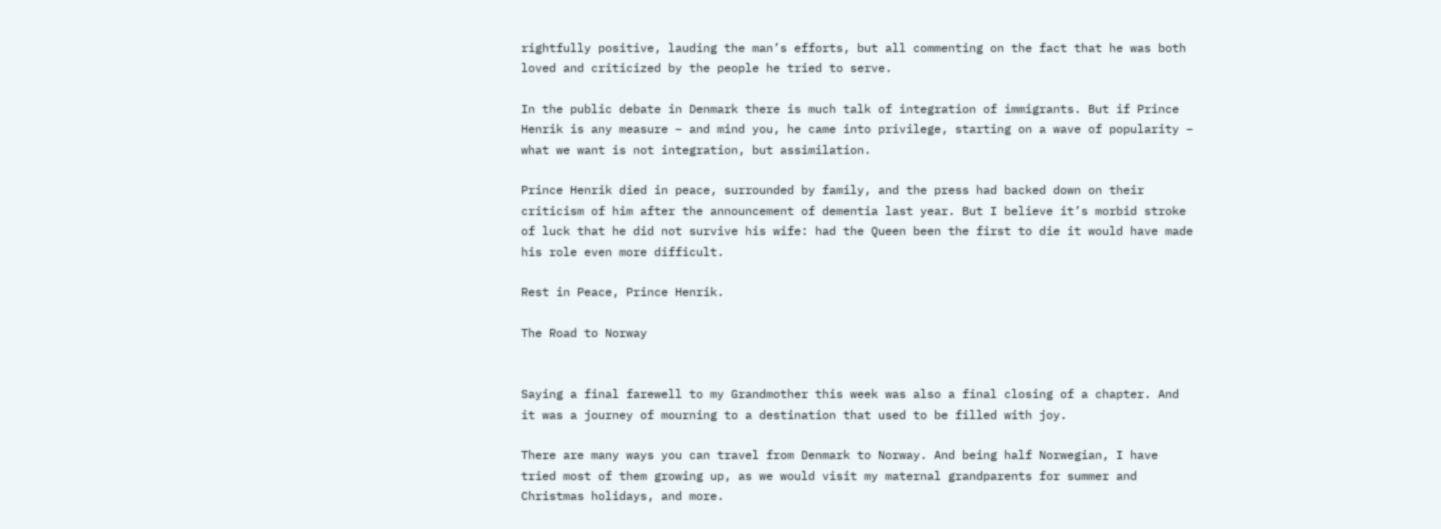rightfully positive, lauding the man’s efforts, but all commenting on the fact that he was both loved and criticized by the people he tried to serve.

In the public debate in Denmark there is much talk of integration of immigrants. But if Prince Henrik is any measure – and mind you, he came into privilege, starting on a wave of popularity – what we want is not integration, but assimilation.

Prince Henrik died in peace, surrounded by family, and the press had backed down on their criticism of him after the announcement of dementia last year. But I believe it’s morbid stroke of luck that he did not survive his wife: had the Queen been the first to die it would have made his role even more difficult.

Rest in Peace, Prince Henrik.

The Road to Norway


Saying a final farewell to my Grandmother this week was also a final closing of a chapter. And it was a journey of mourning to a destination that used to be filled with joy.

There are many ways you can travel from Denmark to Norway. And being half Norwegian, I have tried most of them growing up, as we would visit my maternal grandparents for summer and Christmas holidays, and more.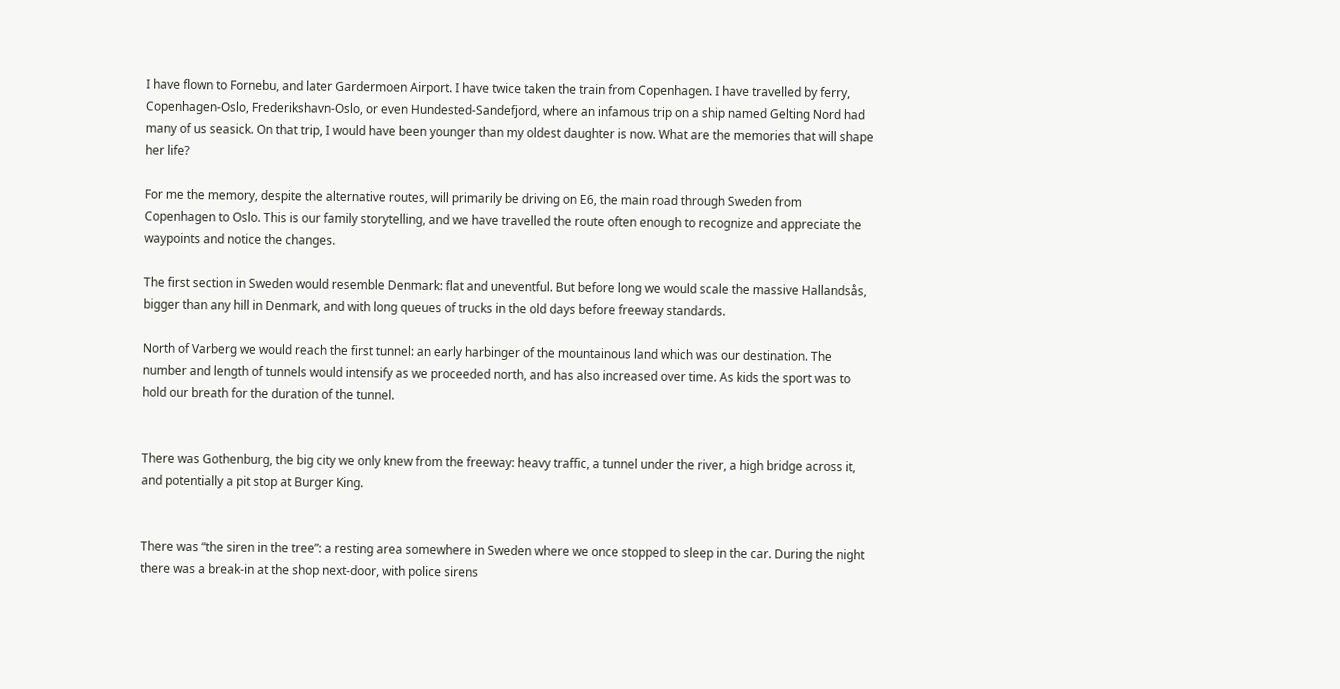I have flown to Fornebu, and later Gardermoen Airport. I have twice taken the train from Copenhagen. I have travelled by ferry, Copenhagen-Oslo, Frederikshavn-Oslo, or even Hundested-Sandefjord, where an infamous trip on a ship named Gelting Nord had many of us seasick. On that trip, I would have been younger than my oldest daughter is now. What are the memories that will shape her life?

For me the memory, despite the alternative routes, will primarily be driving on E6, the main road through Sweden from Copenhagen to Oslo. This is our family storytelling, and we have travelled the route often enough to recognize and appreciate the waypoints and notice the changes.

The first section in Sweden would resemble Denmark: flat and uneventful. But before long we would scale the massive Hallandsås, bigger than any hill in Denmark, and with long queues of trucks in the old days before freeway standards.

North of Varberg we would reach the first tunnel: an early harbinger of the mountainous land which was our destination. The number and length of tunnels would intensify as we proceeded north, and has also increased over time. As kids the sport was to hold our breath for the duration of the tunnel.


There was Gothenburg, the big city we only knew from the freeway: heavy traffic, a tunnel under the river, a high bridge across it, and potentially a pit stop at Burger King.


There was “the siren in the tree”: a resting area somewhere in Sweden where we once stopped to sleep in the car. During the night there was a break-in at the shop next-door, with police sirens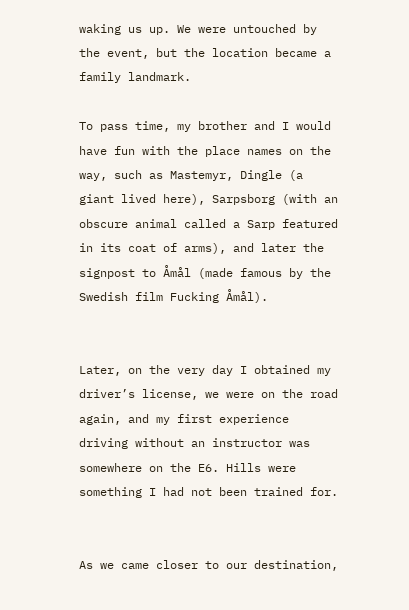waking us up. We were untouched by the event, but the location became a family landmark.

To pass time, my brother and I would have fun with the place names on the way, such as Mastemyr, Dingle (a giant lived here), Sarpsborg (with an obscure animal called a Sarp featured in its coat of arms), and later the signpost to Åmål (made famous by the Swedish film Fucking Åmål).


Later, on the very day I obtained my driver’s license, we were on the road again, and my first experience driving without an instructor was somewhere on the E6. Hills were something I had not been trained for.


As we came closer to our destination,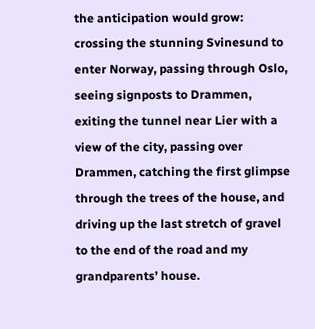the anticipation would grow: crossing the stunning Svinesund to enter Norway, passing through Oslo, seeing signposts to Drammen, exiting the tunnel near Lier with a view of the city, passing over Drammen, catching the first glimpse through the trees of the house, and driving up the last stretch of gravel to the end of the road and my grandparents’ house.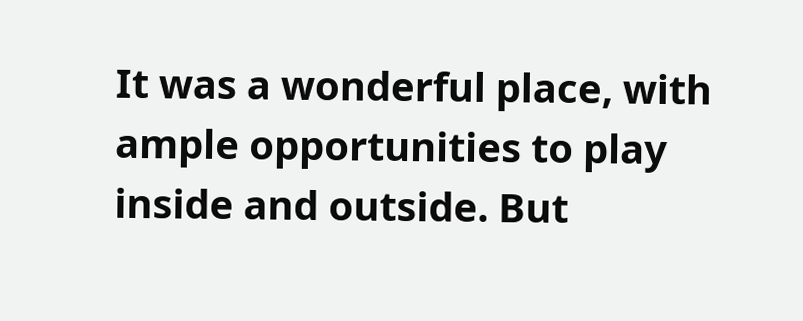It was a wonderful place, with ample opportunities to play inside and outside. But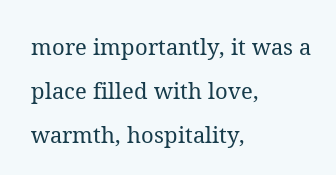more importantly, it was a place filled with love, warmth, hospitality,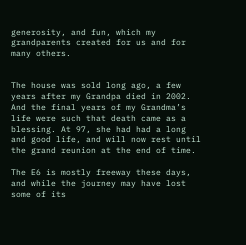generosity, and fun, which my grandparents created for us and for many others.


The house was sold long ago, a few years after my Grandpa died in 2002. And the final years of my Grandma’s life were such that death came as a blessing. At 97, she had had a long and good life, and will now rest until the grand reunion at the end of time.

The E6 is mostly freeway these days, and while the journey may have lost some of its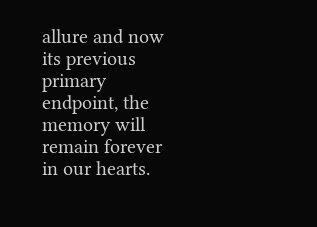allure and now its previous primary endpoint, the memory will remain forever in our hearts.